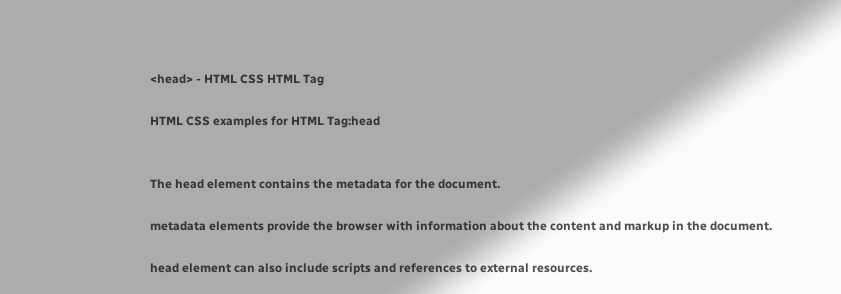<head> - HTML CSS HTML Tag

HTML CSS examples for HTML Tag:head


The head element contains the metadata for the document.

metadata elements provide the browser with information about the content and markup in the document.

head element can also include scripts and references to external resources.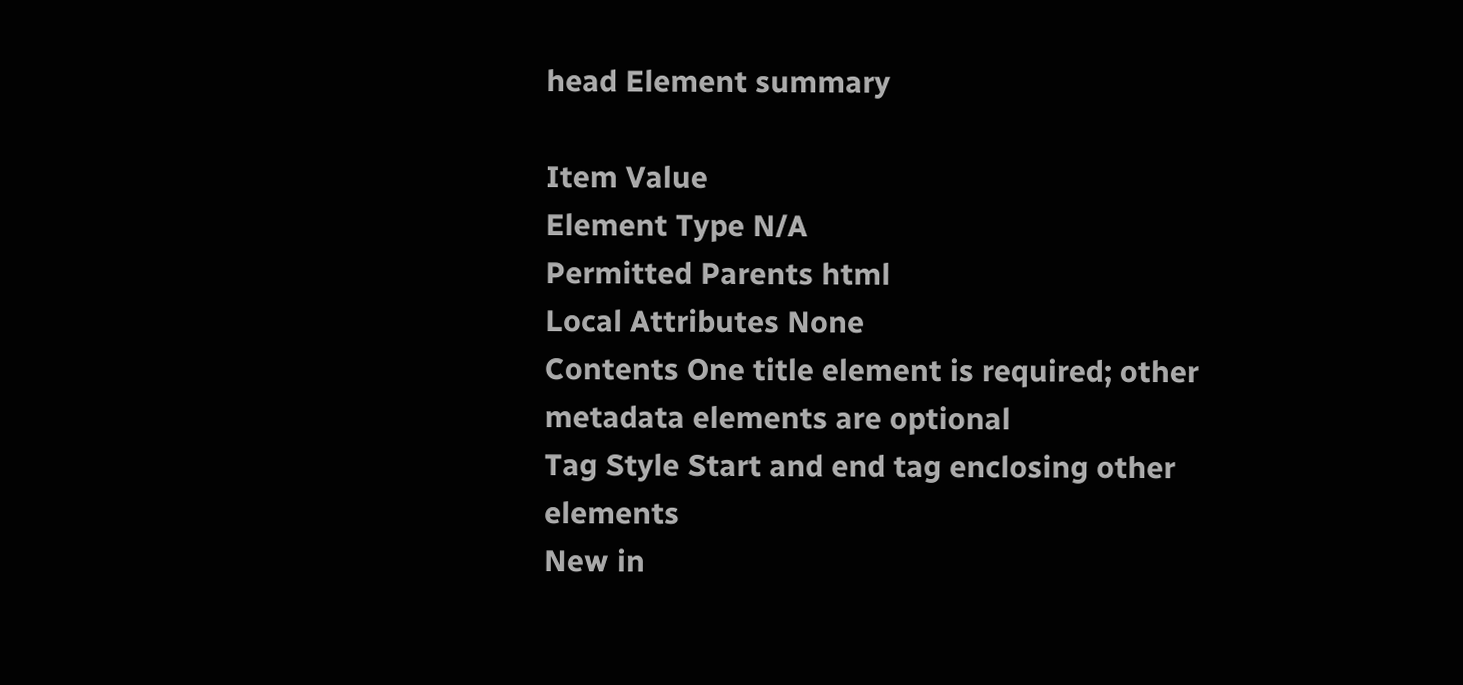head Element summary

Item Value
Element Type N/A
Permitted Parents html
Local Attributes None
Contents One title element is required; other metadata elements are optional
Tag Style Start and end tag enclosing other elements
New in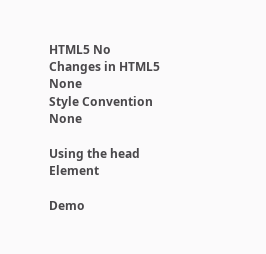HTML5 No
Changes in HTML5 None
Style Convention None

Using the head Element

Demo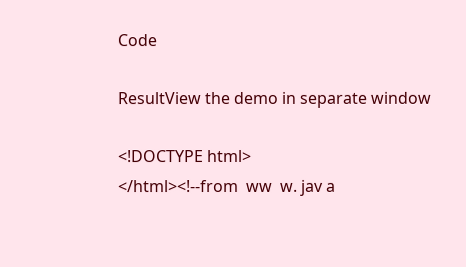Code

ResultView the demo in separate window

<!DOCTYPE html>
</html><!--from  ww  w. jav a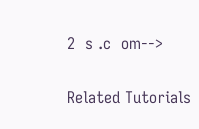2  s .c  om-->

Related Tutorials